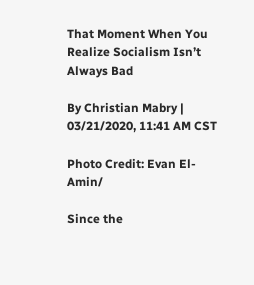That Moment When You Realize Socialism Isn’t Always Bad

By Christian Mabry | 03/21/2020, 11:41 AM CST

Photo Credit: Evan El-Amin/

Since the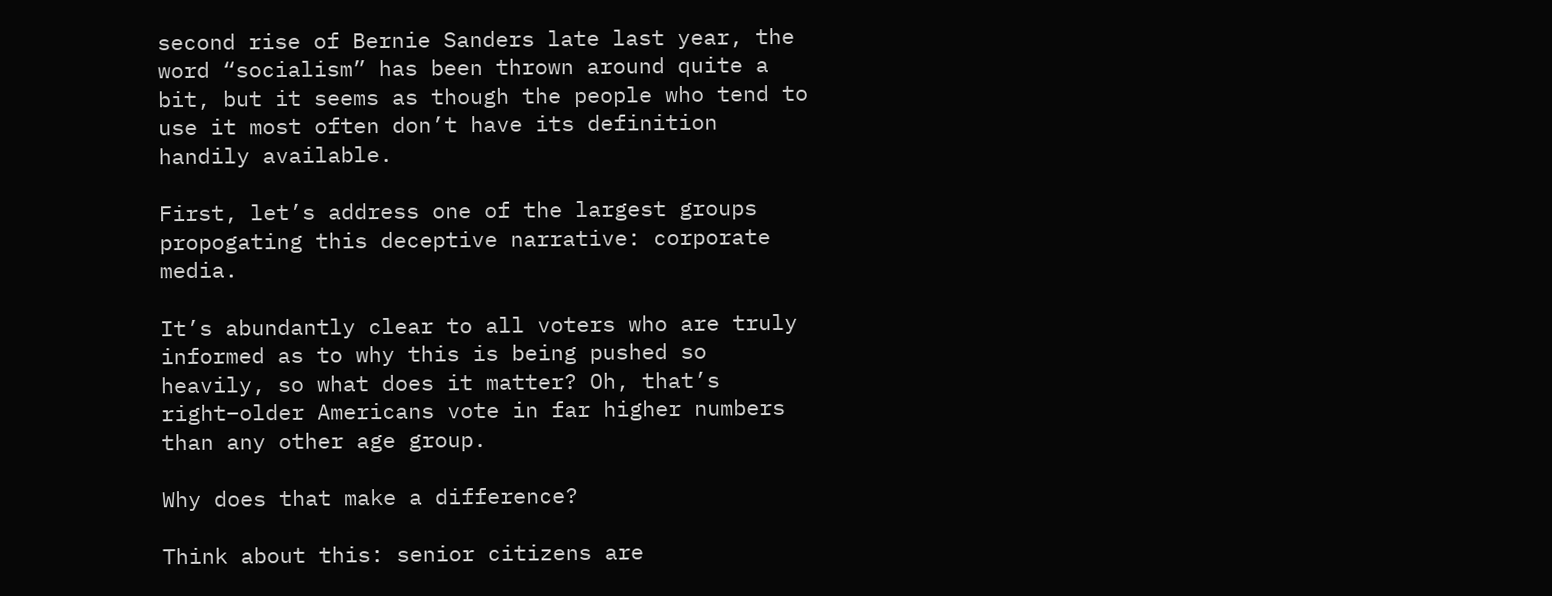second rise of Bernie Sanders late last year, the word “socialism” has been thrown around quite a bit, but it seems as though the people who tend to use it most often don’t have its definition handily available.

First, let’s address one of the largest groups propogating this deceptive narrative: corporate media.

It’s abundantly clear to all voters who are truly informed as to why this is being pushed so heavily, so what does it matter? Oh, that’s right–older Americans vote in far higher numbers than any other age group.

Why does that make a difference?

Think about this: senior citizens are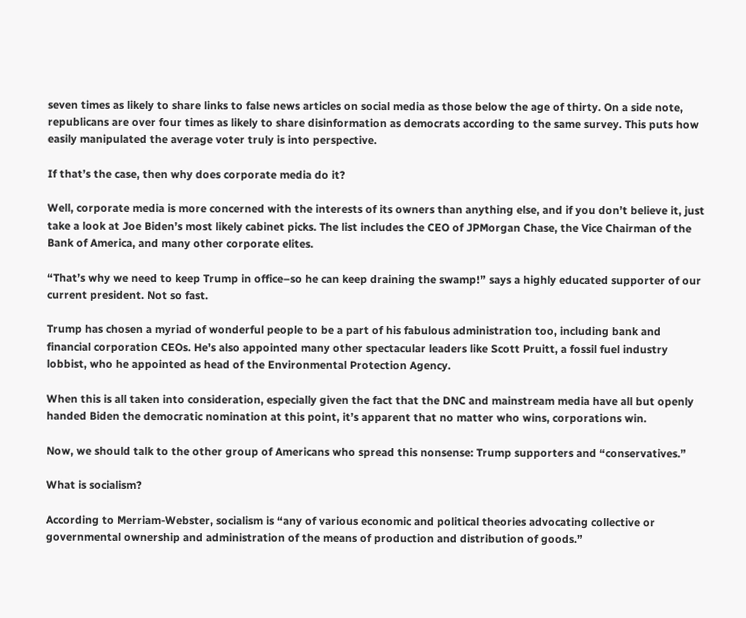seven times as likely to share links to false news articles on social media as those below the age of thirty. On a side note, republicans are over four times as likely to share disinformation as democrats according to the same survey. This puts how easily manipulated the average voter truly is into perspective.

If that’s the case, then why does corporate media do it?

Well, corporate media is more concerned with the interests of its owners than anything else, and if you don’t believe it, just take a look at Joe Biden’s most likely cabinet picks. The list includes the CEO of JPMorgan Chase, the Vice Chairman of the Bank of America, and many other corporate elites.

“That’s why we need to keep Trump in office–so he can keep draining the swamp!” says a highly educated supporter of our current president. Not so fast.

Trump has chosen a myriad of wonderful people to be a part of his fabulous administration too, including bank and financial corporation CEOs. He’s also appointed many other spectacular leaders like Scott Pruitt, a fossil fuel industry lobbist, who he appointed as head of the Environmental Protection Agency.

When this is all taken into consideration, especially given the fact that the DNC and mainstream media have all but openly handed Biden the democratic nomination at this point, it’s apparent that no matter who wins, corporations win.

Now, we should talk to the other group of Americans who spread this nonsense: Trump supporters and “conservatives.”

What is socialism?

According to Merriam-Webster, socialism is “any of various economic and political theories advocating collective or governmental ownership and administration of the means of production and distribution of goods.”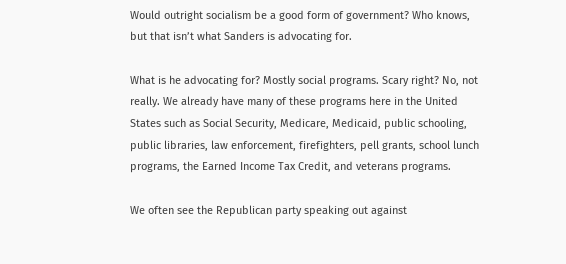Would outright socialism be a good form of government? Who knows, but that isn’t what Sanders is advocating for.

What is he advocating for? Mostly social programs. Scary right? No, not really. We already have many of these programs here in the United States such as Social Security, Medicare, Medicaid, public schooling, public libraries, law enforcement, firefighters, pell grants, school lunch programs, the Earned Income Tax Credit, and veterans programs.

We often see the Republican party speaking out against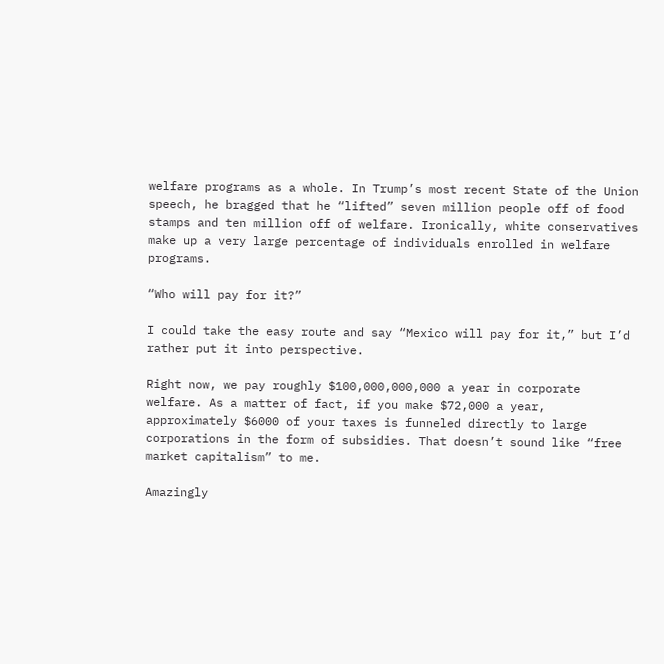welfare programs as a whole. In Trump’s most recent State of the Union speech, he bragged that he “lifted” seven million people off of food stamps and ten million off of welfare. Ironically, white conservatives make up a very large percentage of individuals enrolled in welfare programs.

“Who will pay for it?”

I could take the easy route and say “Mexico will pay for it,” but I’d rather put it into perspective.

Right now, we pay roughly $100,000,000,000 a year in corporate welfare. As a matter of fact, if you make $72,000 a year, approximately $6000 of your taxes is funneled directly to large corporations in the form of subsidies. That doesn’t sound like “free market capitalism” to me.

Amazingly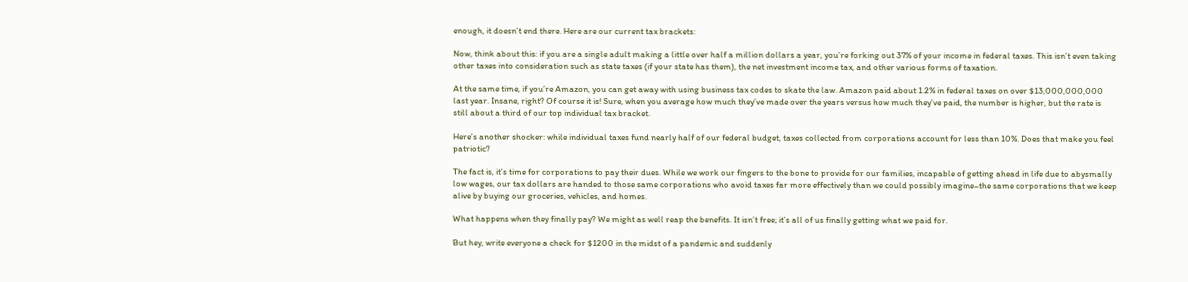enough, it doesn’t end there. Here are our current tax brackets:

Now, think about this: if you are a single adult making a little over half a million dollars a year, you’re forking out 37% of your income in federal taxes. This isn’t even taking other taxes into consideration such as state taxes (if your state has them), the net investment income tax, and other various forms of taxation.

At the same time, if you’re Amazon, you can get away with using business tax codes to skate the law. Amazon paid about 1.2% in federal taxes on over $13,000,000,000 last year. Insane, right? Of course it is! Sure, when you average how much they’ve made over the years versus how much they’ve paid, the number is higher, but the rate is still about a third of our top individual tax bracket.

Here’s another shocker: while individual taxes fund nearly half of our federal budget, taxes collected from corporations account for less than 10%. Does that make you feel patriotic?

The fact is, it’s time for corporations to pay their dues. While we work our fingers to the bone to provide for our families, incapable of getting ahead in life due to abysmally low wages, our tax dollars are handed to those same corporations who avoid taxes far more effectively than we could possibly imagine–the same corporations that we keep alive by buying our groceries, vehicles, and homes.

What happens when they finally pay? We might as well reap the benefits. It isn’t free; it’s all of us finally getting what we paid for.

But hey, write everyone a check for $1200 in the midst of a pandemic and suddenly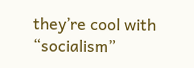they’re cool with “socialism”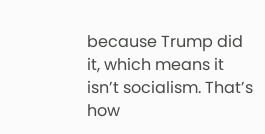because Trump did it, which means it isn’t socialism. That’s how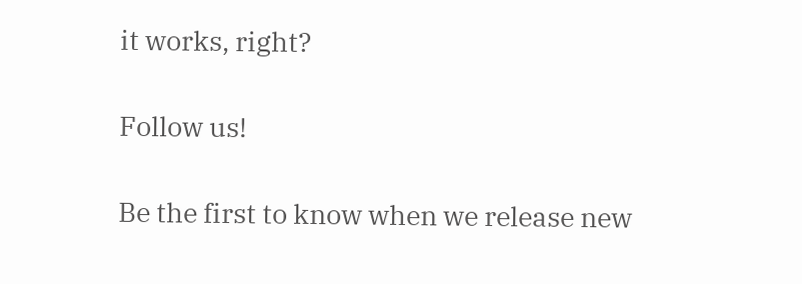it works, right?

Follow us!

Be the first to know when we release new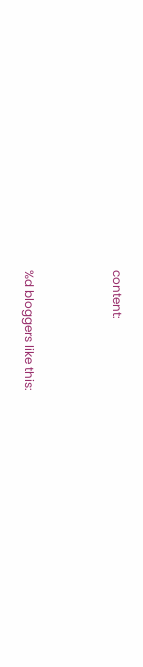content:



%d bloggers like this: